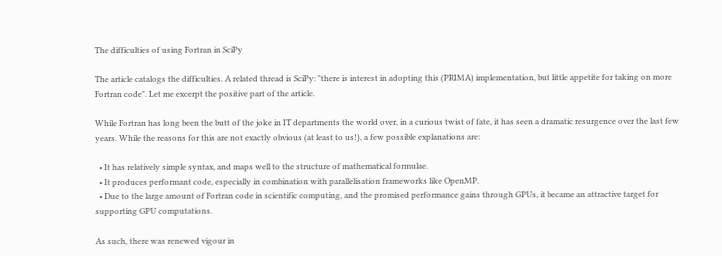The difficulties of using Fortran in SciPy

The article catalogs the difficulties. A related thread is SciPy: "there is interest in adopting this (PRIMA) implementation, but little appetite for taking on more Fortran code". Let me excerpt the positive part of the article.

While Fortran has long been the butt of the joke in IT departments the world over, in a curious twist of fate, it has seen a dramatic resurgence over the last few years. While the reasons for this are not exactly obvious (at least to us!), a few possible explanations are:

  • It has relatively simple syntax, and maps well to the structure of mathematical formulae.
  • It produces performant code, especially in combination with parallelisation frameworks like OpenMP.
  • Due to the large amount of Fortran code in scientific computing, and the promised performance gains through GPUs, it became an attractive target for supporting GPU computations.

As such, there was renewed vigour in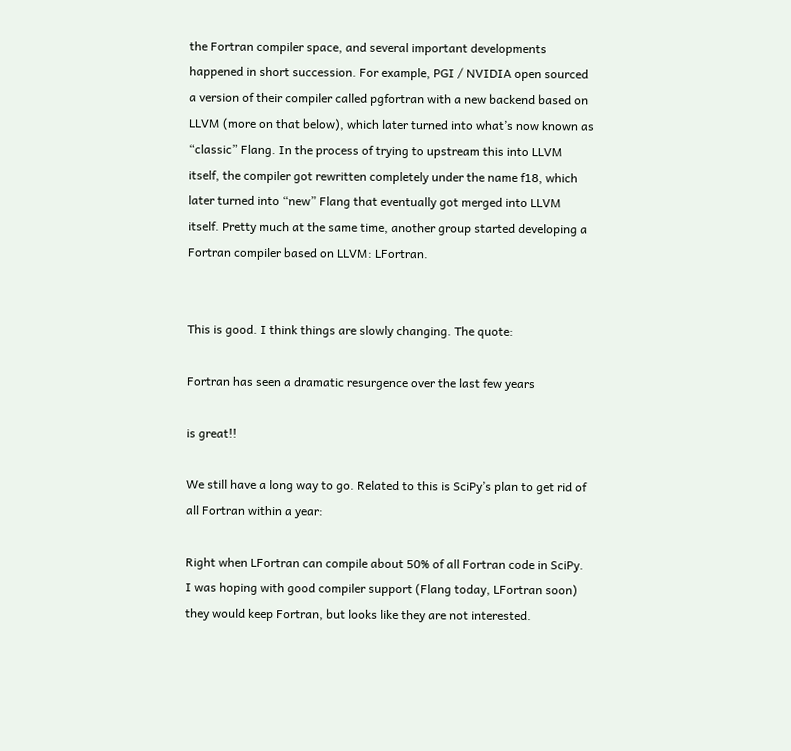the Fortran compiler space, and several important developments happened in short succession. For example, PGI / NVIDIA open sourced a version of their compiler called pgfortran with a new backend based on LLVM (more on that below), which later turned into what’s now known as “classic” Flang. In the process of trying to upstream this into LLVM itself, the compiler got rewritten completely under the name f18, which later turned into “new” Flang that eventually got merged into LLVM itself. Pretty much at the same time, another group started developing a Fortran compiler based on LLVM: LFortran.


This is good. I think things are slowly changing. The quote:

Fortran has seen a dramatic resurgence over the last few years

is great!!

We still have a long way to go. Related to this is SciPy’s plan to get rid of all Fortran within a year:

Right when LFortran can compile about 50% of all Fortran code in SciPy. I was hoping with good compiler support (Flang today, LFortran soon) they would keep Fortran, but looks like they are not interested.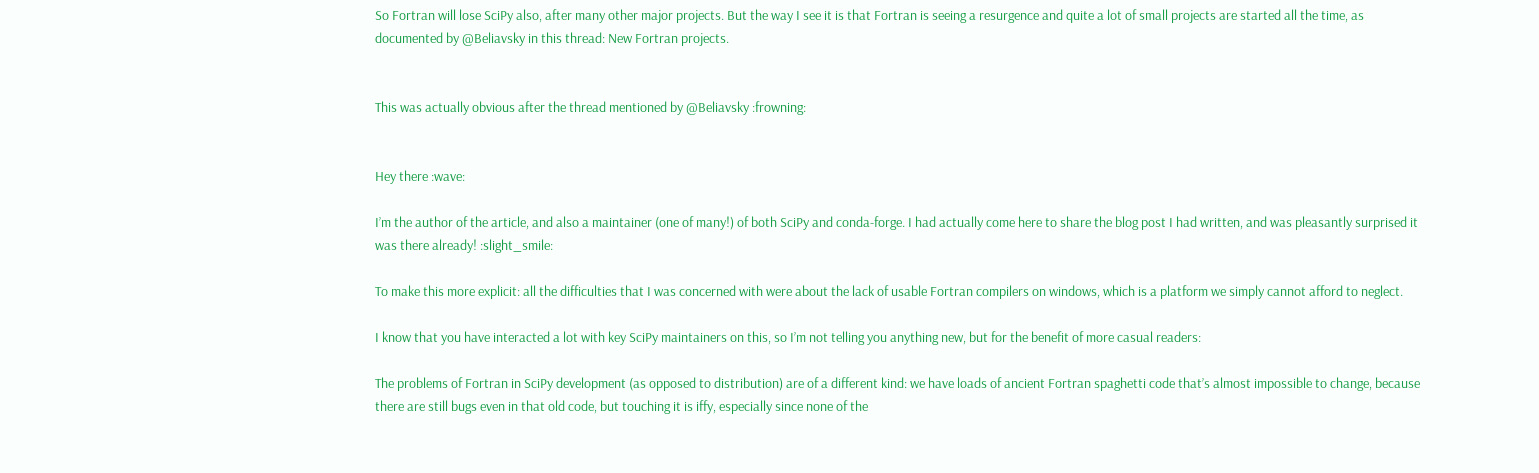So Fortran will lose SciPy also, after many other major projects. But the way I see it is that Fortran is seeing a resurgence and quite a lot of small projects are started all the time, as documented by @Beliavsky in this thread: New Fortran projects.


This was actually obvious after the thread mentioned by @Beliavsky :frowning:


Hey there :wave:

I’m the author of the article, and also a maintainer (one of many!) of both SciPy and conda-forge. I had actually come here to share the blog post I had written, and was pleasantly surprised it was there already! :slight_smile:

To make this more explicit: all the difficulties that I was concerned with were about the lack of usable Fortran compilers on windows, which is a platform we simply cannot afford to neglect.

I know that you have interacted a lot with key SciPy maintainers on this, so I’m not telling you anything new, but for the benefit of more casual readers:

The problems of Fortran in SciPy development (as opposed to distribution) are of a different kind: we have loads of ancient Fortran spaghetti code that’s almost impossible to change, because there are still bugs even in that old code, but touching it is iffy, especially since none of the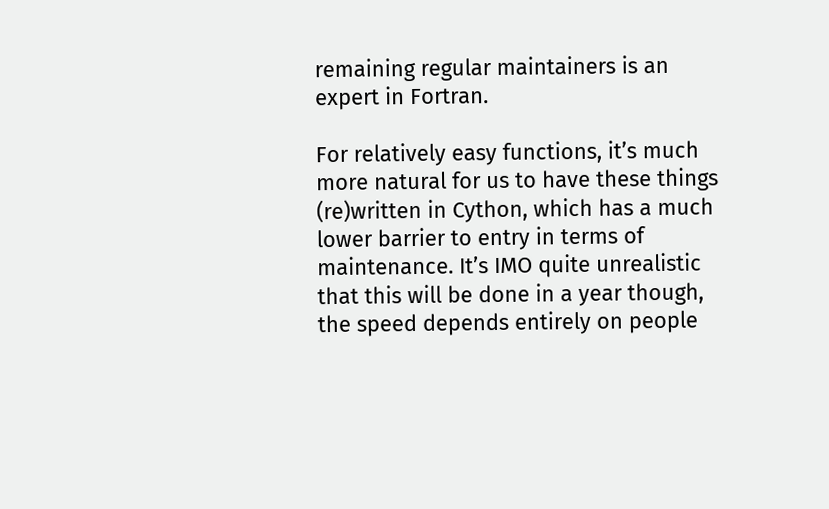remaining regular maintainers is an expert in Fortran.

For relatively easy functions, it’s much more natural for us to have these things (re)written in Cython, which has a much lower barrier to entry in terms of maintenance. It’s IMO quite unrealistic that this will be done in a year though, the speed depends entirely on people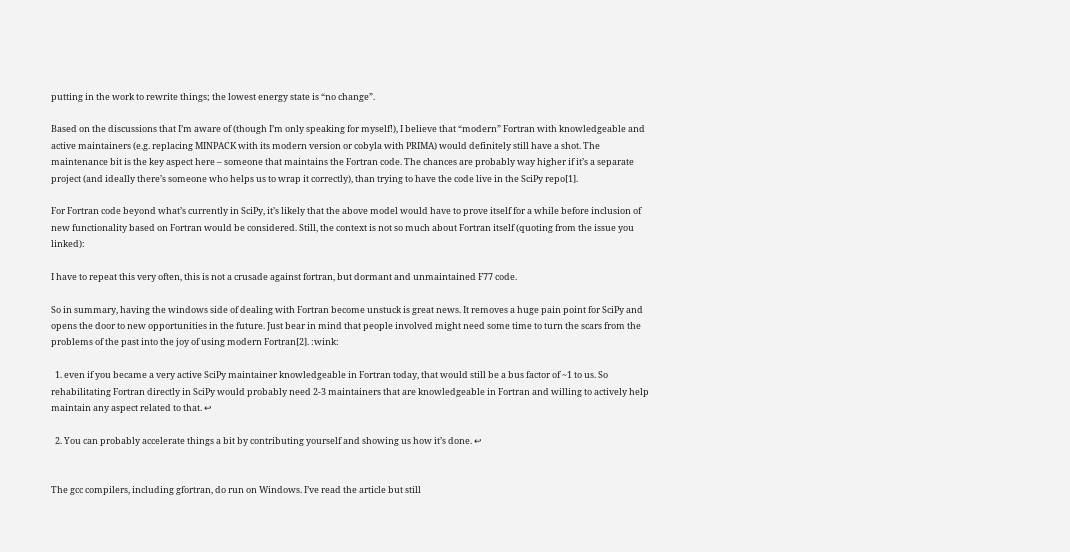putting in the work to rewrite things; the lowest energy state is “no change”.

Based on the discussions that I’m aware of (though I’m only speaking for myself!), I believe that “modern” Fortran with knowledgeable and active maintainers (e.g. replacing MINPACK with its modern version or cobyla with PRIMA) would definitely still have a shot. The maintenance bit is the key aspect here – someone that maintains the Fortran code. The chances are probably way higher if it’s a separate project (and ideally there’s someone who helps us to wrap it correctly), than trying to have the code live in the SciPy repo[1].

For Fortran code beyond what’s currently in SciPy, it’s likely that the above model would have to prove itself for a while before inclusion of new functionality based on Fortran would be considered. Still, the context is not so much about Fortran itself (quoting from the issue you linked):

I have to repeat this very often, this is not a crusade against fortran, but dormant and unmaintained F77 code.

So in summary, having the windows side of dealing with Fortran become unstuck is great news. It removes a huge pain point for SciPy and opens the door to new opportunities in the future. Just bear in mind that people involved might need some time to turn the scars from the problems of the past into the joy of using modern Fortran[2]. :wink:

  1. even if you became a very active SciPy maintainer knowledgeable in Fortran today, that would still be a bus factor of ~1 to us. So rehabilitating Fortran directly in SciPy would probably need 2-3 maintainers that are knowledgeable in Fortran and willing to actively help maintain any aspect related to that. ↩

  2. You can probably accelerate things a bit by contributing yourself and showing us how it’s done. ↩


The gcc compilers, including gfortran, do run on Windows. I’ve read the article but still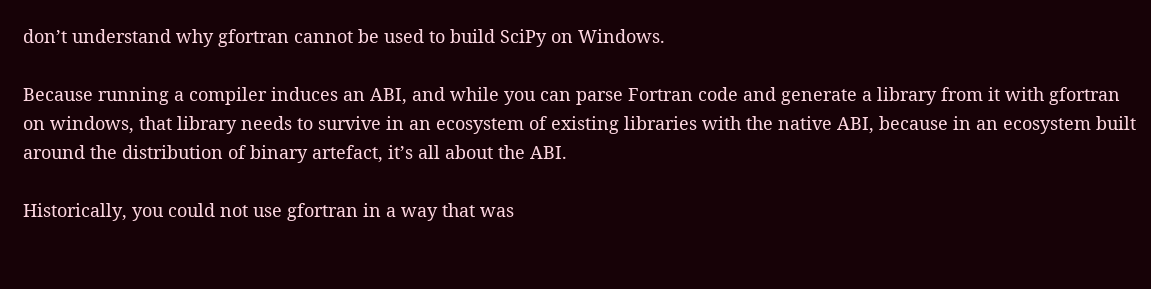don’t understand why gfortran cannot be used to build SciPy on Windows.

Because running a compiler induces an ABI, and while you can parse Fortran code and generate a library from it with gfortran on windows, that library needs to survive in an ecosystem of existing libraries with the native ABI, because in an ecosystem built around the distribution of binary artefact, it’s all about the ABI.

Historically, you could not use gfortran in a way that was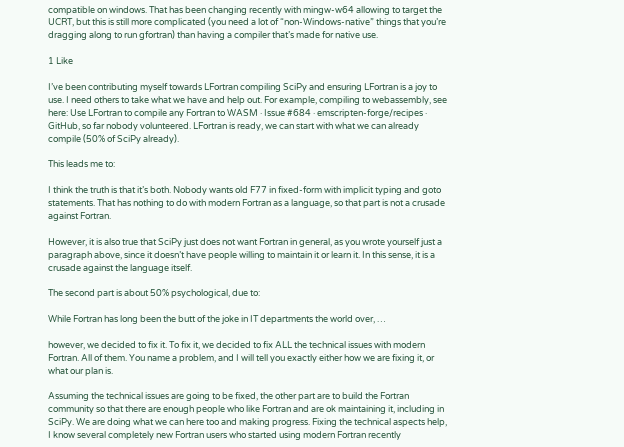compatible on windows. That has been changing recently with mingw-w64 allowing to target the UCRT, but this is still more complicated (you need a lot of “non-Windows-native” things that you’re dragging along to run gfortran) than having a compiler that’s made for native use.

1 Like

I’ve been contributing myself towards LFortran compiling SciPy and ensuring LFortran is a joy to use. I need others to take what we have and help out. For example, compiling to webassembly, see here: Use LFortran to compile any Fortran to WASM · Issue #684 · emscripten-forge/recipes · GitHub, so far nobody volunteered. LFortran is ready, we can start with what we can already compile (50% of SciPy already).

This leads me to:

I think the truth is that it’s both. Nobody wants old F77 in fixed-form with implicit typing and goto statements. That has nothing to do with modern Fortran as a language, so that part is not a crusade against Fortran.

However, it is also true that SciPy just does not want Fortran in general, as you wrote yourself just a paragraph above, since it doesn’t have people willing to maintain it or learn it. In this sense, it is a crusade against the language itself.

The second part is about 50% psychological, due to:

While Fortran has long been the butt of the joke in IT departments the world over, …

however, we decided to fix it. To fix it, we decided to fix ALL the technical issues with modern Fortran. All of them. You name a problem, and I will tell you exactly either how we are fixing it, or what our plan is.

Assuming the technical issues are going to be fixed, the other part are to build the Fortran community so that there are enough people who like Fortran and are ok maintaining it, including in SciPy. We are doing what we can here too and making progress. Fixing the technical aspects help, I know several completely new Fortran users who started using modern Fortran recently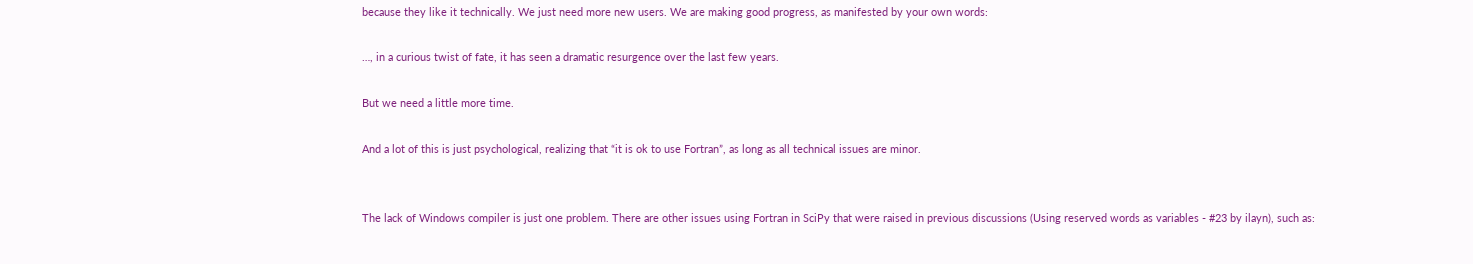because they like it technically. We just need more new users. We are making good progress, as manifested by your own words:

…, in a curious twist of fate, it has seen a dramatic resurgence over the last few years.

But we need a little more time.

And a lot of this is just psychological, realizing that “it is ok to use Fortran”, as long as all technical issues are minor.


The lack of Windows compiler is just one problem. There are other issues using Fortran in SciPy that were raised in previous discussions (Using reserved words as variables - #23 by ilayn), such as: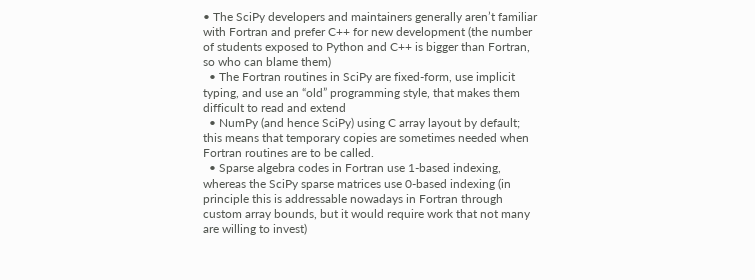• The SciPy developers and maintainers generally aren’t familiar with Fortran and prefer C++ for new development (the number of students exposed to Python and C++ is bigger than Fortran, so who can blame them)
  • The Fortran routines in SciPy are fixed-form, use implicit typing, and use an “old” programming style, that makes them difficult to read and extend
  • NumPy (and hence SciPy) using C array layout by default; this means that temporary copies are sometimes needed when Fortran routines are to be called.
  • Sparse algebra codes in Fortran use 1-based indexing, whereas the SciPy sparse matrices use 0-based indexing (in principle this is addressable nowadays in Fortran through custom array bounds, but it would require work that not many are willing to invest)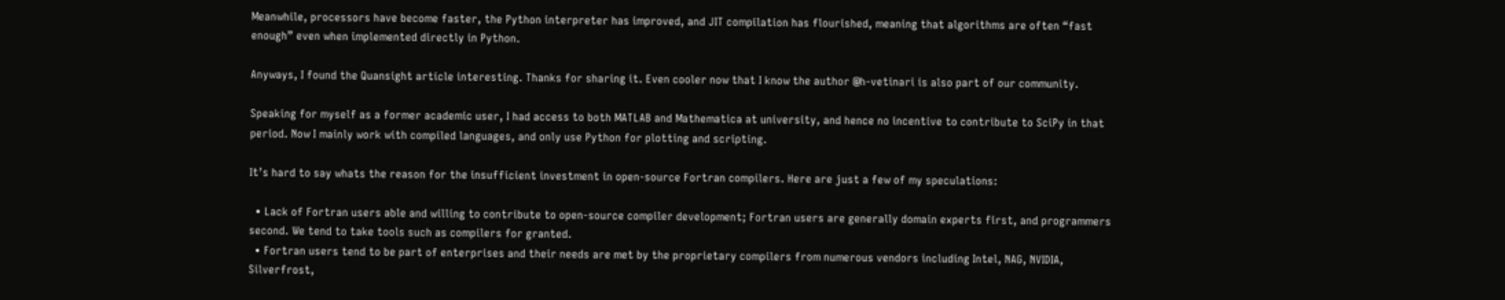Meanwhile, processors have become faster, the Python interpreter has improved, and JIT compilation has flourished, meaning that algorithms are often “fast enough” even when implemented directly in Python.

Anyways, I found the Quansight article interesting. Thanks for sharing it. Even cooler now that I know the author @h-vetinari is also part of our community.

Speaking for myself as a former academic user, I had access to both MATLAB and Mathematica at university, and hence no incentive to contribute to SciPy in that period. Now I mainly work with compiled languages, and only use Python for plotting and scripting.

It’s hard to say whats the reason for the insufficient investment in open-source Fortran compilers. Here are just a few of my speculations:

  • Lack of Fortran users able and willing to contribute to open-source compiler development; Fortran users are generally domain experts first, and programmers second. We tend to take tools such as compilers for granted.
  • Fortran users tend to be part of enterprises and their needs are met by the proprietary compilers from numerous vendors including Intel, NAG, NVIDIA, Silverfrost,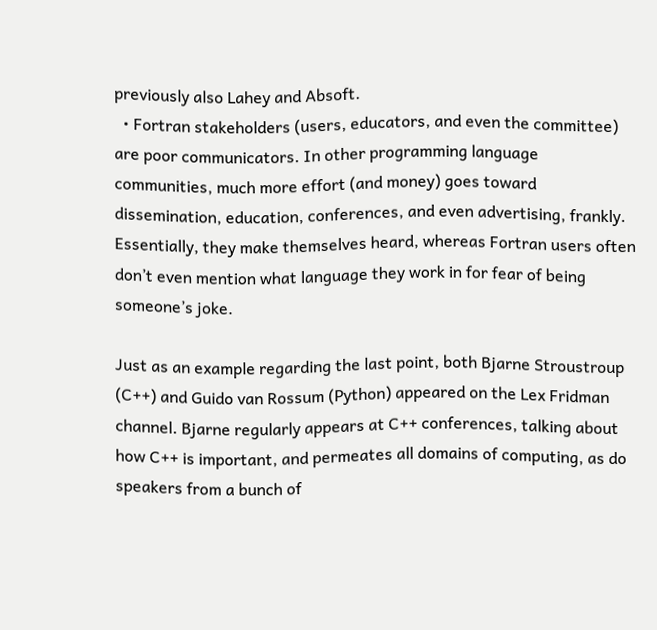previously also Lahey and Absoft.
  • Fortran stakeholders (users, educators, and even the committee) are poor communicators. In other programming language communities, much more effort (and money) goes toward dissemination, education, conferences, and even advertising, frankly. Essentially, they make themselves heard, whereas Fortran users often don’t even mention what language they work in for fear of being someone’s joke.

Just as an example regarding the last point, both Bjarne Stroustroup (C++) and Guido van Rossum (Python) appeared on the Lex Fridman channel. Bjarne regularly appears at C++ conferences, talking about how C++ is important, and permeates all domains of computing, as do speakers from a bunch of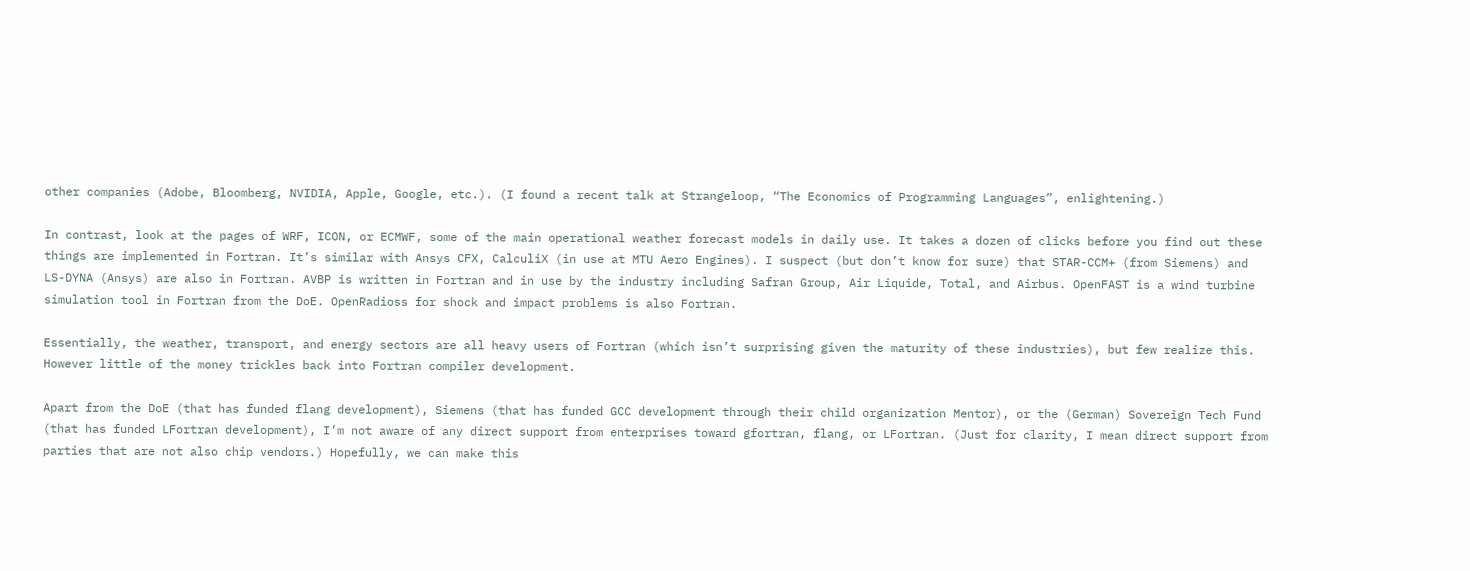other companies (Adobe, Bloomberg, NVIDIA, Apple, Google, etc.). (I found a recent talk at Strangeloop, “The Economics of Programming Languages”, enlightening.)

In contrast, look at the pages of WRF, ICON, or ECMWF, some of the main operational weather forecast models in daily use. It takes a dozen of clicks before you find out these things are implemented in Fortran. It’s similar with Ansys CFX, CalculiX (in use at MTU Aero Engines). I suspect (but don’t know for sure) that STAR-CCM+ (from Siemens) and LS-DYNA (Ansys) are also in Fortran. AVBP is written in Fortran and in use by the industry including Safran Group, Air Liquide, Total, and Airbus. OpenFAST is a wind turbine simulation tool in Fortran from the DoE. OpenRadioss for shock and impact problems is also Fortran.

Essentially, the weather, transport, and energy sectors are all heavy users of Fortran (which isn’t surprising given the maturity of these industries), but few realize this. However little of the money trickles back into Fortran compiler development.

Apart from the DoE (that has funded flang development), Siemens (that has funded GCC development through their child organization Mentor), or the (German) Sovereign Tech Fund (that has funded LFortran development), I’m not aware of any direct support from enterprises toward gfortran, flang, or LFortran. (Just for clarity, I mean direct support from parties that are not also chip vendors.) Hopefully, we can make this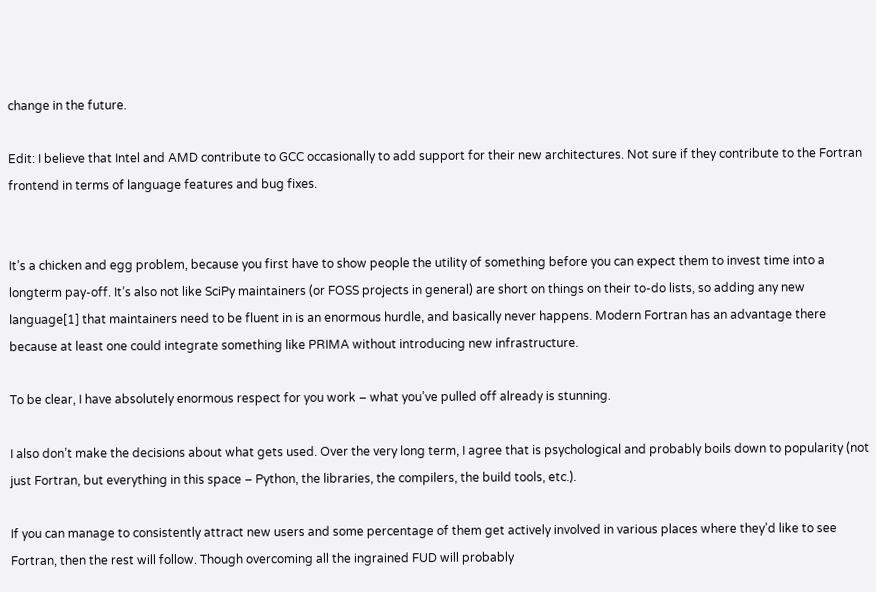change in the future.

Edit: I believe that Intel and AMD contribute to GCC occasionally to add support for their new architectures. Not sure if they contribute to the Fortran frontend in terms of language features and bug fixes.


It’s a chicken and egg problem, because you first have to show people the utility of something before you can expect them to invest time into a longterm pay-off. It’s also not like SciPy maintainers (or FOSS projects in general) are short on things on their to-do lists, so adding any new language[1] that maintainers need to be fluent in is an enormous hurdle, and basically never happens. Modern Fortran has an advantage there because at least one could integrate something like PRIMA without introducing new infrastructure.

To be clear, I have absolutely enormous respect for you work – what you’ve pulled off already is stunning.

I also don’t make the decisions about what gets used. Over the very long term, I agree that is psychological and probably boils down to popularity (not just Fortran, but everything in this space – Python, the libraries, the compilers, the build tools, etc.).

If you can manage to consistently attract new users and some percentage of them get actively involved in various places where they’d like to see Fortran, then the rest will follow. Though overcoming all the ingrained FUD will probably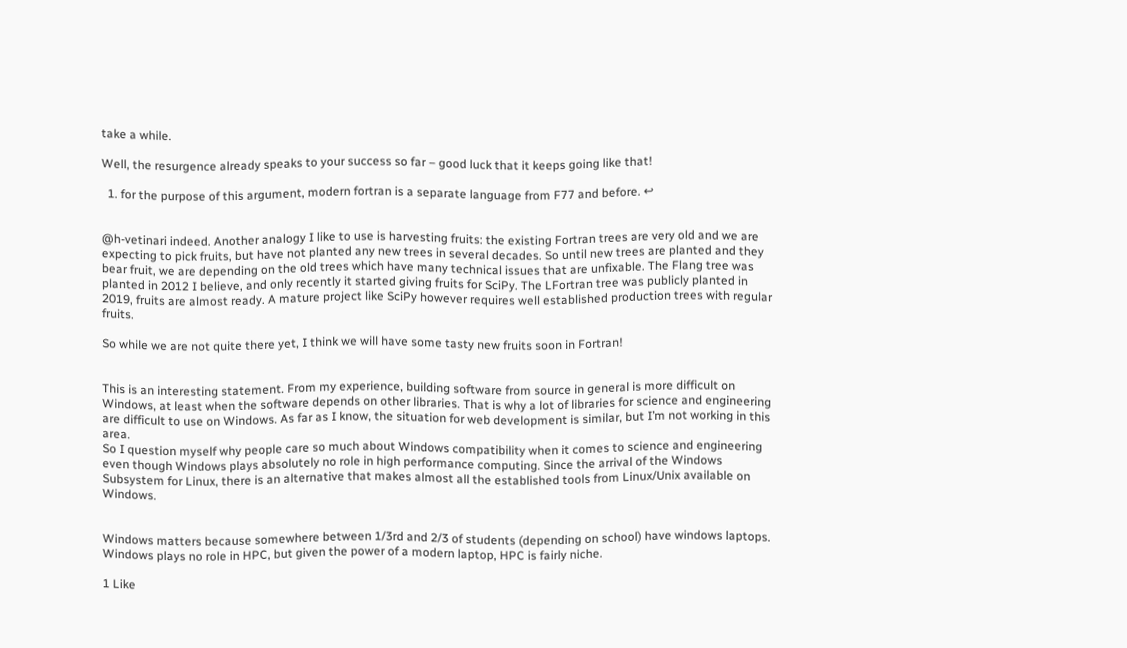take a while.

Well, the resurgence already speaks to your success so far – good luck that it keeps going like that!

  1. for the purpose of this argument, modern fortran is a separate language from F77 and before. ↩


@h-vetinari indeed. Another analogy I like to use is harvesting fruits: the existing Fortran trees are very old and we are expecting to pick fruits, but have not planted any new trees in several decades. So until new trees are planted and they bear fruit, we are depending on the old trees which have many technical issues that are unfixable. The Flang tree was planted in 2012 I believe, and only recently it started giving fruits for SciPy. The LFortran tree was publicly planted in 2019, fruits are almost ready. A mature project like SciPy however requires well established production trees with regular fruits.

So while we are not quite there yet, I think we will have some tasty new fruits soon in Fortran!


This is an interesting statement. From my experience, building software from source in general is more difficult on Windows, at least when the software depends on other libraries. That is why a lot of libraries for science and engineering are difficult to use on Windows. As far as I know, the situation for web development is similar, but I’m not working in this area.
So I question myself why people care so much about Windows compatibility when it comes to science and engineering even though Windows plays absolutely no role in high performance computing. Since the arrival of the Windows Subsystem for Linux, there is an alternative that makes almost all the established tools from Linux/Unix available on Windows.


Windows matters because somewhere between 1/3rd and 2/3 of students (depending on school) have windows laptops. Windows plays no role in HPC, but given the power of a modern laptop, HPC is fairly niche.

1 Like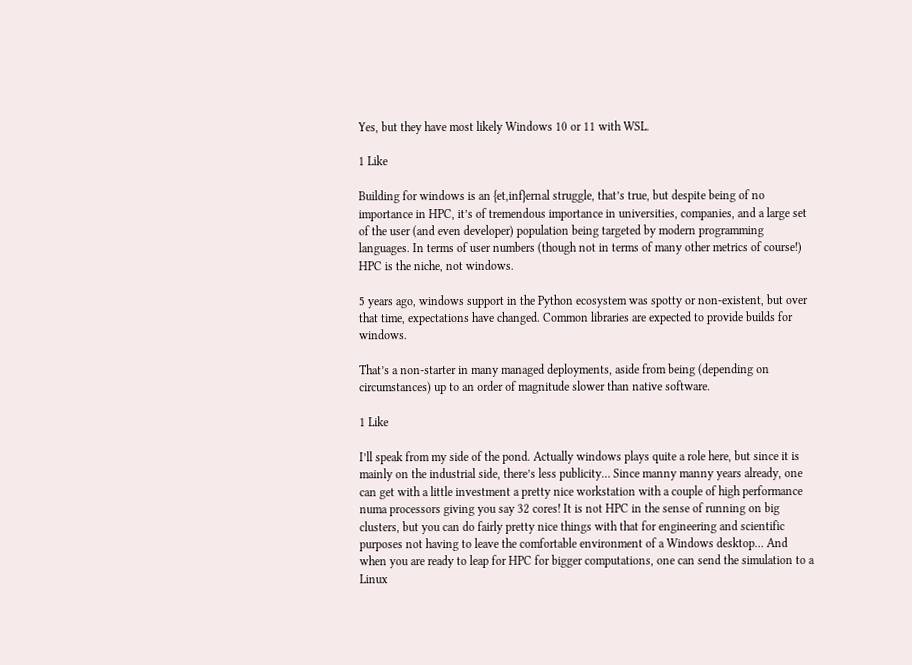Yes, but they have most likely Windows 10 or 11 with WSL.

1 Like

Building for windows is an {et,inf}ernal struggle, that’s true, but despite being of no importance in HPC, it’s of tremendous importance in universities, companies, and a large set of the user (and even developer) population being targeted by modern programming languages. In terms of user numbers (though not in terms of many other metrics of course!) HPC is the niche, not windows.

5 years ago, windows support in the Python ecosystem was spotty or non-existent, but over that time, expectations have changed. Common libraries are expected to provide builds for windows.

That’s a non-starter in many managed deployments, aside from being (depending on circumstances) up to an order of magnitude slower than native software.

1 Like

I’ll speak from my side of the pond. Actually windows plays quite a role here, but since it is mainly on the industrial side, there’s less publicity… Since manny manny years already, one can get with a little investment a pretty nice workstation with a couple of high performance numa processors giving you say 32 cores! It is not HPC in the sense of running on big clusters, but you can do fairly pretty nice things with that for engineering and scientific purposes not having to leave the comfortable environment of a Windows desktop… And when you are ready to leap for HPC for bigger computations, one can send the simulation to a Linux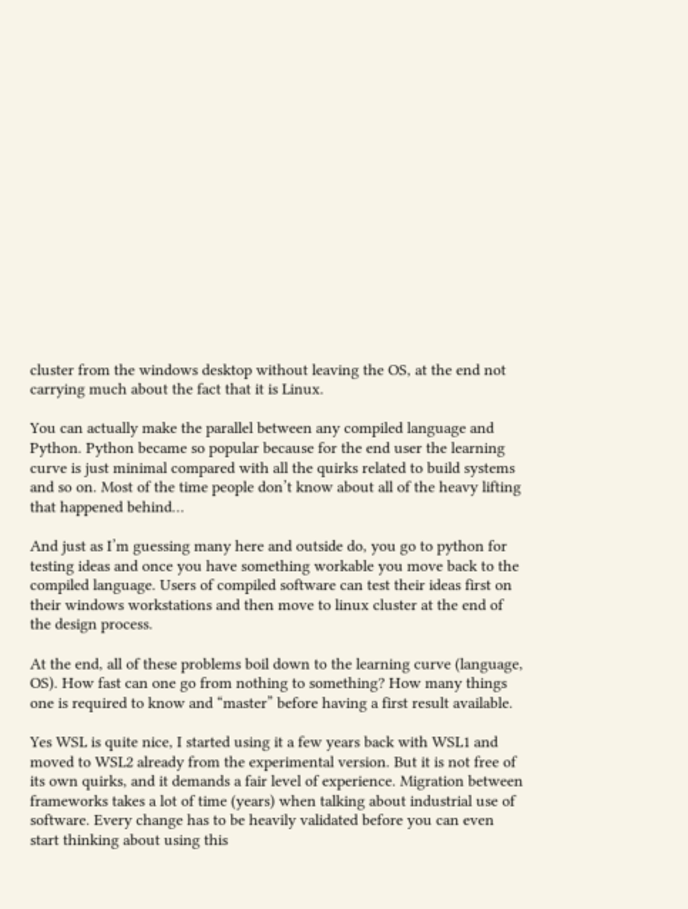cluster from the windows desktop without leaving the OS, at the end not carrying much about the fact that it is Linux.

You can actually make the parallel between any compiled language and Python. Python became so popular because for the end user the learning curve is just minimal compared with all the quirks related to build systems and so on. Most of the time people don’t know about all of the heavy lifting that happened behind…

And just as I’m guessing many here and outside do, you go to python for testing ideas and once you have something workable you move back to the compiled language. Users of compiled software can test their ideas first on their windows workstations and then move to linux cluster at the end of the design process.

At the end, all of these problems boil down to the learning curve (language, OS). How fast can one go from nothing to something? How many things one is required to know and “master” before having a first result available.

Yes WSL is quite nice, I started using it a few years back with WSL1 and moved to WSL2 already from the experimental version. But it is not free of its own quirks, and it demands a fair level of experience. Migration between frameworks takes a lot of time (years) when talking about industrial use of software. Every change has to be heavily validated before you can even start thinking about using this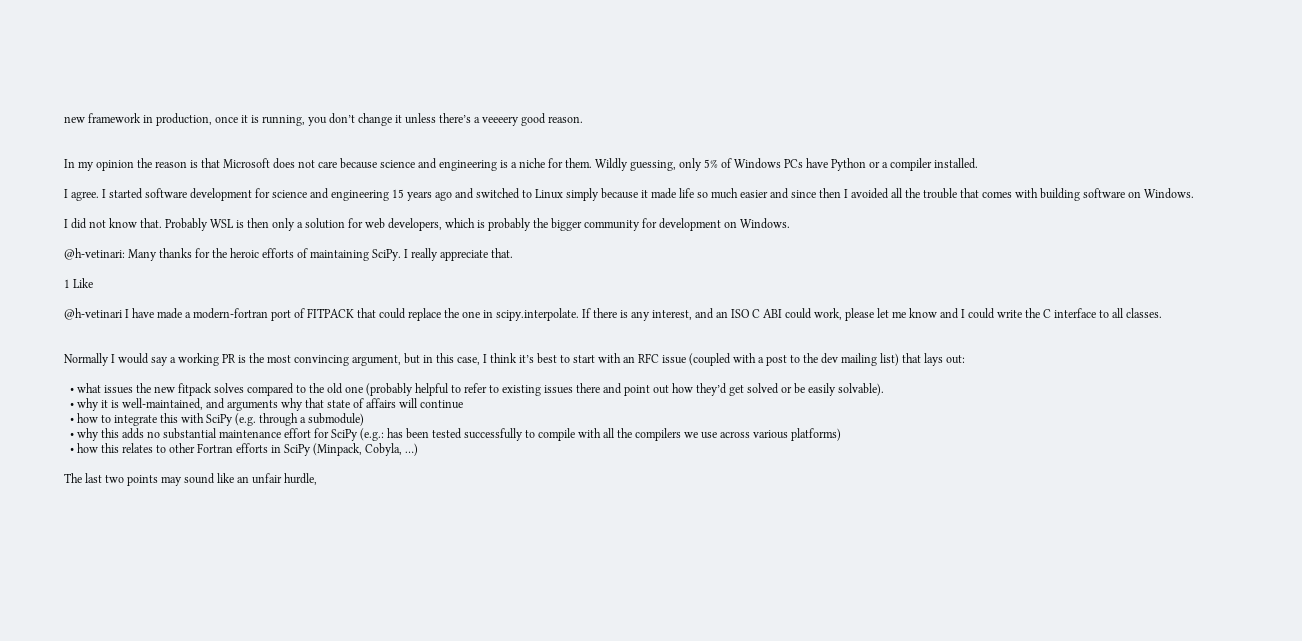new framework in production, once it is running, you don’t change it unless there’s a veeeery good reason.


In my opinion the reason is that Microsoft does not care because science and engineering is a niche for them. Wildly guessing, only 5% of Windows PCs have Python or a compiler installed.

I agree. I started software development for science and engineering 15 years ago and switched to Linux simply because it made life so much easier and since then I avoided all the trouble that comes with building software on Windows.

I did not know that. Probably WSL is then only a solution for web developers, which is probably the bigger community for development on Windows.

@h-vetinari: Many thanks for the heroic efforts of maintaining SciPy. I really appreciate that.

1 Like

@h-vetinari I have made a modern-fortran port of FITPACK that could replace the one in scipy.interpolate. If there is any interest, and an ISO C ABI could work, please let me know and I could write the C interface to all classes.


Normally I would say a working PR is the most convincing argument, but in this case, I think it’s best to start with an RFC issue (coupled with a post to the dev mailing list) that lays out:

  • what issues the new fitpack solves compared to the old one (probably helpful to refer to existing issues there and point out how they’d get solved or be easily solvable).
  • why it is well-maintained, and arguments why that state of affairs will continue
  • how to integrate this with SciPy (e.g. through a submodule)
  • why this adds no substantial maintenance effort for SciPy (e.g.: has been tested successfully to compile with all the compilers we use across various platforms)
  • how this relates to other Fortran efforts in SciPy (Minpack, Cobyla, …)

The last two points may sound like an unfair hurdle,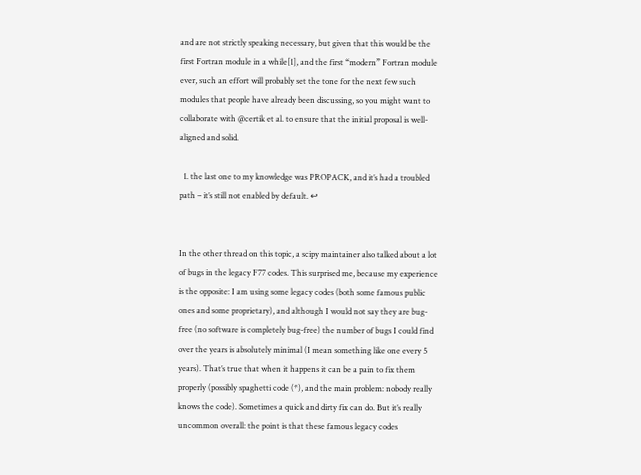and are not strictly speaking necessary, but given that this would be the first Fortran module in a while[1], and the first “modern” Fortran module ever, such an effort will probably set the tone for the next few such modules that people have already been discussing, so you might want to collaborate with @certik et al. to ensure that the initial proposal is well-aligned and solid.

  1. the last one to my knowledge was PROPACK, and it’s had a troubled path – it’s still not enabled by default. ↩


In the other thread on this topic, a scipy maintainer also talked about a lot of bugs in the legacy F77 codes. This surprised me, because my experience is the opposite: I am using some legacy codes (both some famous public ones and some proprietary), and although I would not say they are bug-free (no software is completely bug-free) the number of bugs I could find over the years is absolutely minimal (I mean something like one every 5 years). That’s true that when it happens it can be a pain to fix them properly (possibly spaghetti code (*), and the main problem: nobody really knows the code). Sometimes a quick and dirty fix can do. But it’s really uncommon overall: the point is that these famous legacy codes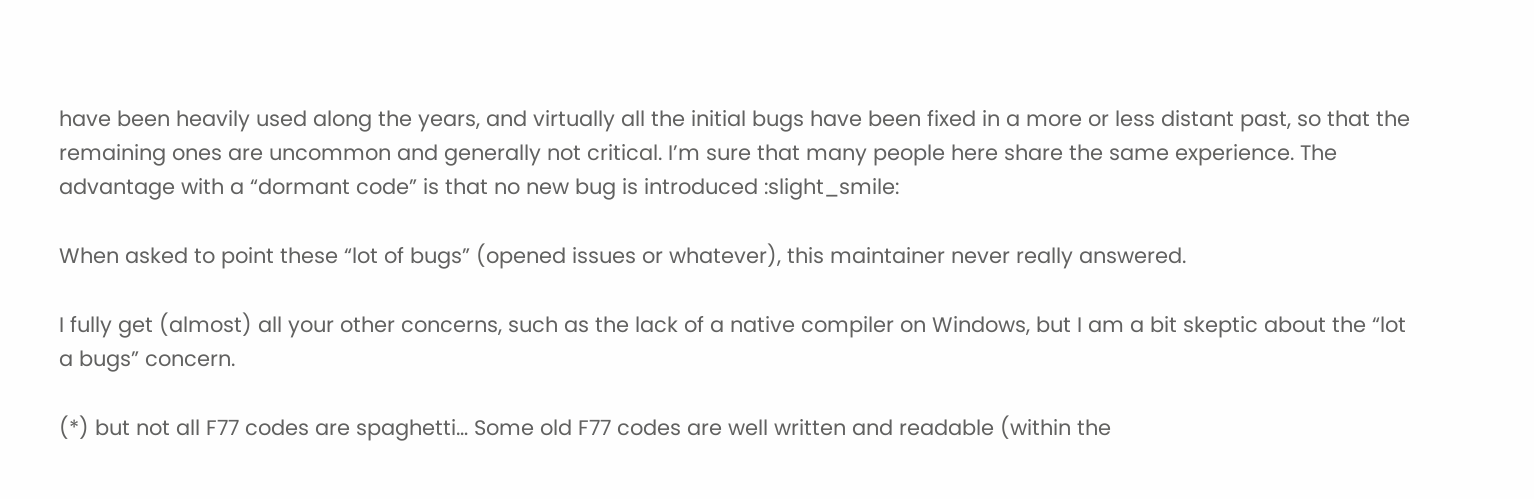have been heavily used along the years, and virtually all the initial bugs have been fixed in a more or less distant past, so that the remaining ones are uncommon and generally not critical. I’m sure that many people here share the same experience. The advantage with a “dormant code” is that no new bug is introduced :slight_smile:

When asked to point these “lot of bugs” (opened issues or whatever), this maintainer never really answered.

I fully get (almost) all your other concerns, such as the lack of a native compiler on Windows, but I am a bit skeptic about the “lot a bugs” concern.

(*) but not all F77 codes are spaghetti… Some old F77 codes are well written and readable (within the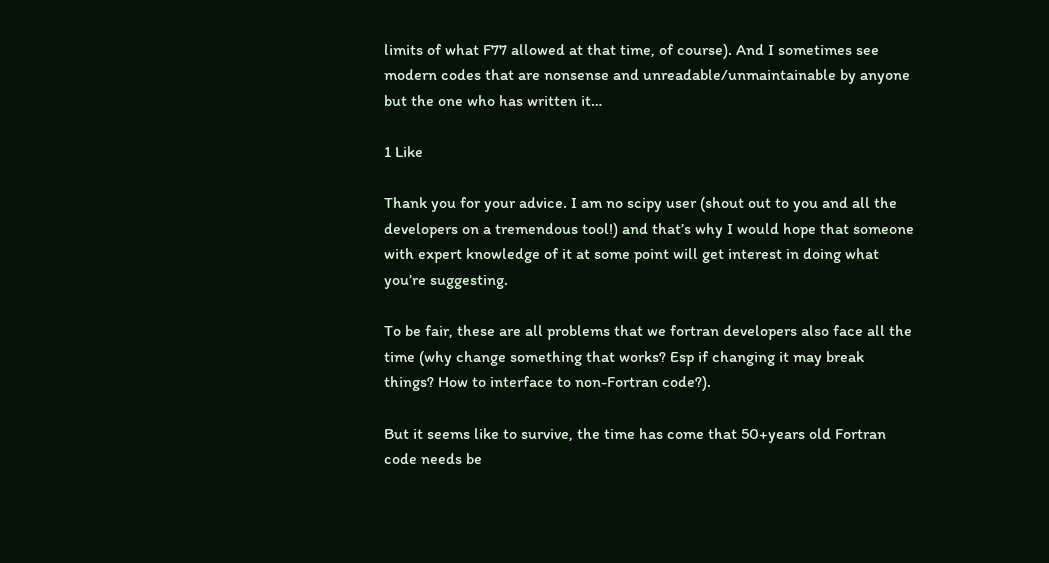limits of what F77 allowed at that time, of course). And I sometimes see modern codes that are nonsense and unreadable/unmaintainable by anyone but the one who has written it…

1 Like

Thank you for your advice. I am no scipy user (shout out to you and all the developers on a tremendous tool!) and that’s why I would hope that someone with expert knowledge of it at some point will get interest in doing what you’re suggesting.

To be fair, these are all problems that we fortran developers also face all the time (why change something that works? Esp if changing it may break things? How to interface to non-Fortran code?).

But it seems like to survive, the time has come that 50+years old Fortran code needs be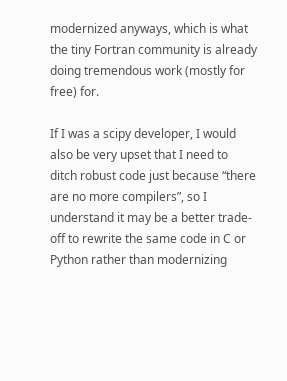modernized anyways, which is what the tiny Fortran community is already doing tremendous work (mostly for free) for.

If I was a scipy developer, I would also be very upset that I need to ditch robust code just because “there are no more compilers”, so I understand it may be a better trade-off to rewrite the same code in C or Python rather than modernizing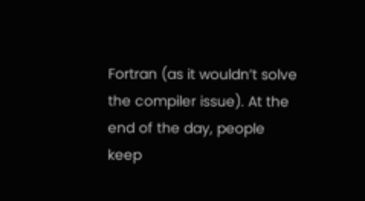Fortran (as it wouldn’t solve the compiler issue). At the end of the day, people keep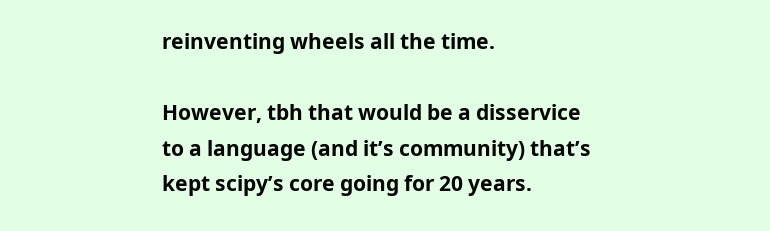reinventing wheels all the time.

However, tbh that would be a disservice to a language (and it’s community) that’s kept scipy’s core going for 20 years.